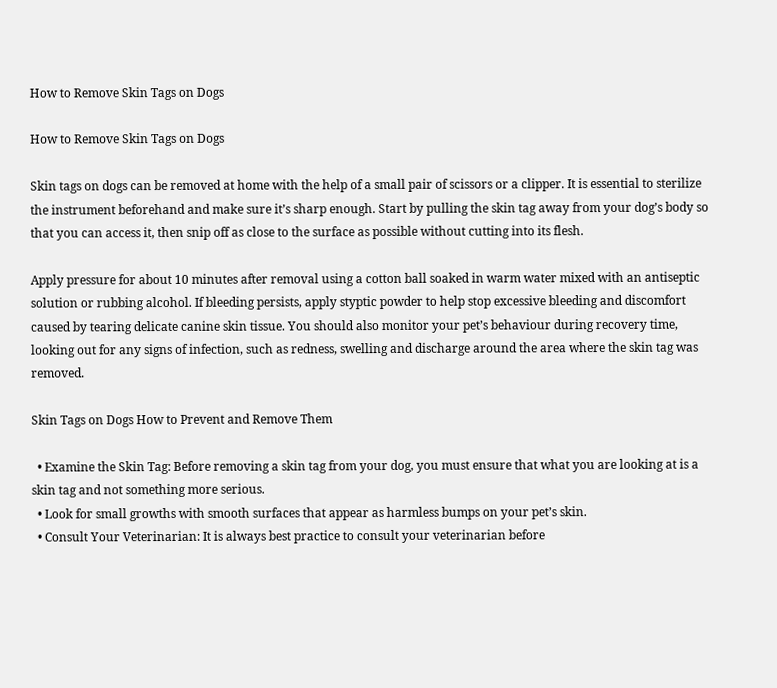How to Remove Skin Tags on Dogs

How to Remove Skin Tags on Dogs

Skin tags on dogs can be removed at home with the help of a small pair of scissors or a clipper. It is essential to sterilize the instrument beforehand and make sure it’s sharp enough. Start by pulling the skin tag away from your dog’s body so that you can access it, then snip off as close to the surface as possible without cutting into its flesh.

Apply pressure for about 10 minutes after removal using a cotton ball soaked in warm water mixed with an antiseptic solution or rubbing alcohol. If bleeding persists, apply styptic powder to help stop excessive bleeding and discomfort caused by tearing delicate canine skin tissue. You should also monitor your pet’s behaviour during recovery time, looking out for any signs of infection, such as redness, swelling and discharge around the area where the skin tag was removed.

Skin Tags on Dogs How to Prevent and Remove Them

  • Examine the Skin Tag: Before removing a skin tag from your dog, you must ensure that what you are looking at is a skin tag and not something more serious.
  • Look for small growths with smooth surfaces that appear as harmless bumps on your pet’s skin.
  • Consult Your Veterinarian: It is always best practice to consult your veterinarian before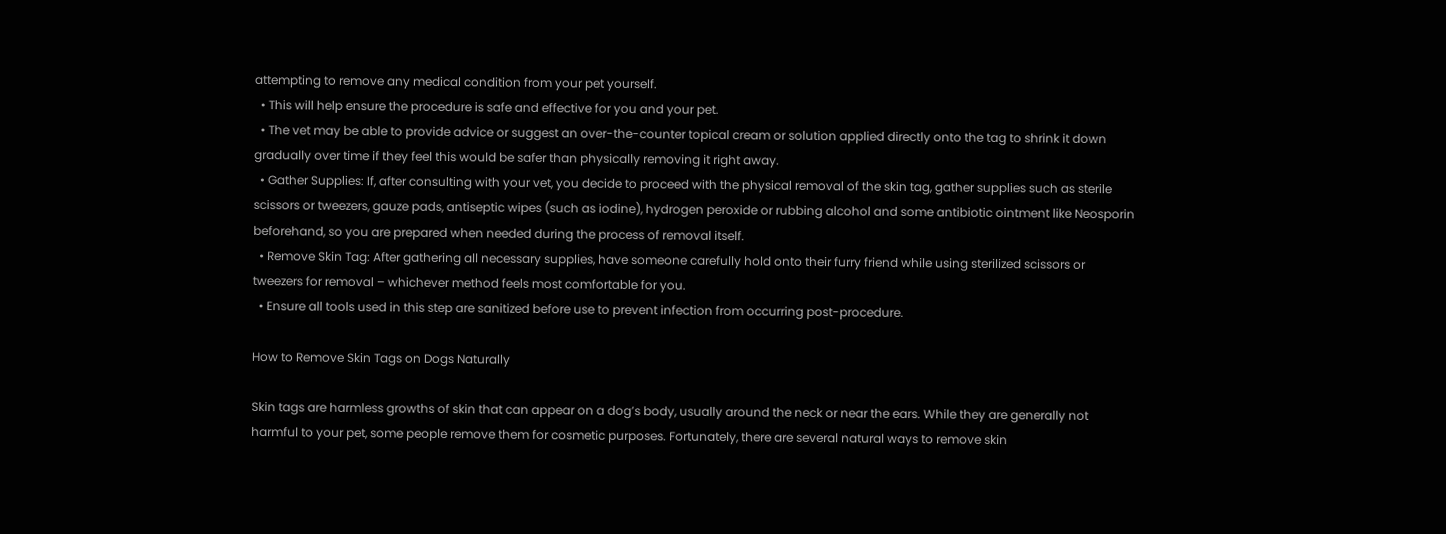attempting to remove any medical condition from your pet yourself.
  • This will help ensure the procedure is safe and effective for you and your pet.
  • The vet may be able to provide advice or suggest an over-the-counter topical cream or solution applied directly onto the tag to shrink it down gradually over time if they feel this would be safer than physically removing it right away.
  • Gather Supplies: If, after consulting with your vet, you decide to proceed with the physical removal of the skin tag, gather supplies such as sterile scissors or tweezers, gauze pads, antiseptic wipes (such as iodine), hydrogen peroxide or rubbing alcohol and some antibiotic ointment like Neosporin beforehand, so you are prepared when needed during the process of removal itself.
  • Remove Skin Tag: After gathering all necessary supplies, have someone carefully hold onto their furry friend while using sterilized scissors or tweezers for removal – whichever method feels most comfortable for you.
  • Ensure all tools used in this step are sanitized before use to prevent infection from occurring post-procedure.

How to Remove Skin Tags on Dogs Naturally

Skin tags are harmless growths of skin that can appear on a dog’s body, usually around the neck or near the ears. While they are generally not harmful to your pet, some people remove them for cosmetic purposes. Fortunately, there are several natural ways to remove skin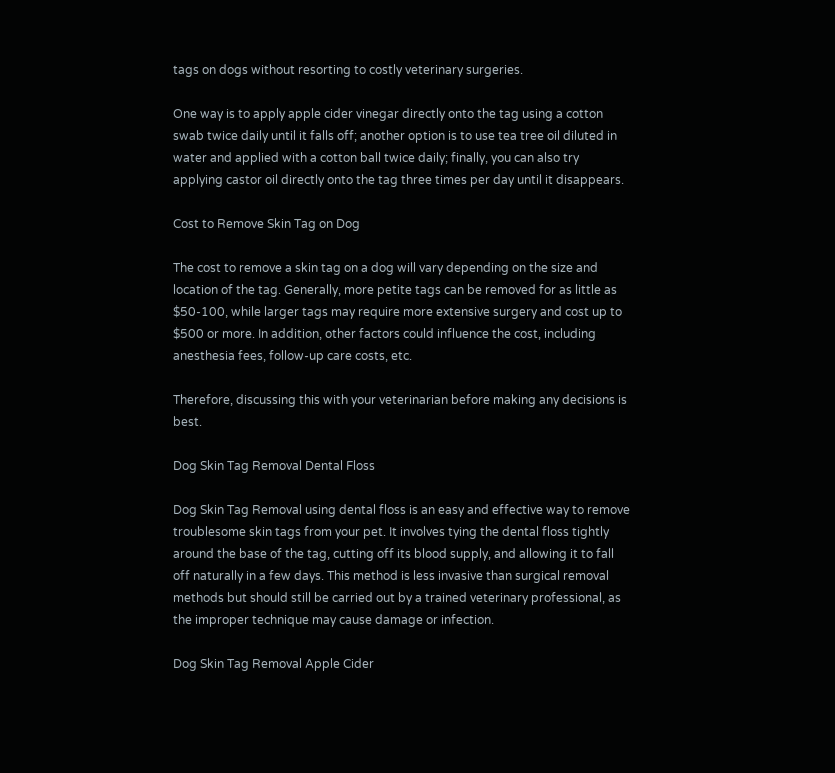tags on dogs without resorting to costly veterinary surgeries.

One way is to apply apple cider vinegar directly onto the tag using a cotton swab twice daily until it falls off; another option is to use tea tree oil diluted in water and applied with a cotton ball twice daily; finally, you can also try applying castor oil directly onto the tag three times per day until it disappears.

Cost to Remove Skin Tag on Dog

The cost to remove a skin tag on a dog will vary depending on the size and location of the tag. Generally, more petite tags can be removed for as little as $50-100, while larger tags may require more extensive surgery and cost up to $500 or more. In addition, other factors could influence the cost, including anesthesia fees, follow-up care costs, etc.

Therefore, discussing this with your veterinarian before making any decisions is best.

Dog Skin Tag Removal Dental Floss

Dog Skin Tag Removal using dental floss is an easy and effective way to remove troublesome skin tags from your pet. It involves tying the dental floss tightly around the base of the tag, cutting off its blood supply, and allowing it to fall off naturally in a few days. This method is less invasive than surgical removal methods but should still be carried out by a trained veterinary professional, as the improper technique may cause damage or infection.

Dog Skin Tag Removal Apple Cider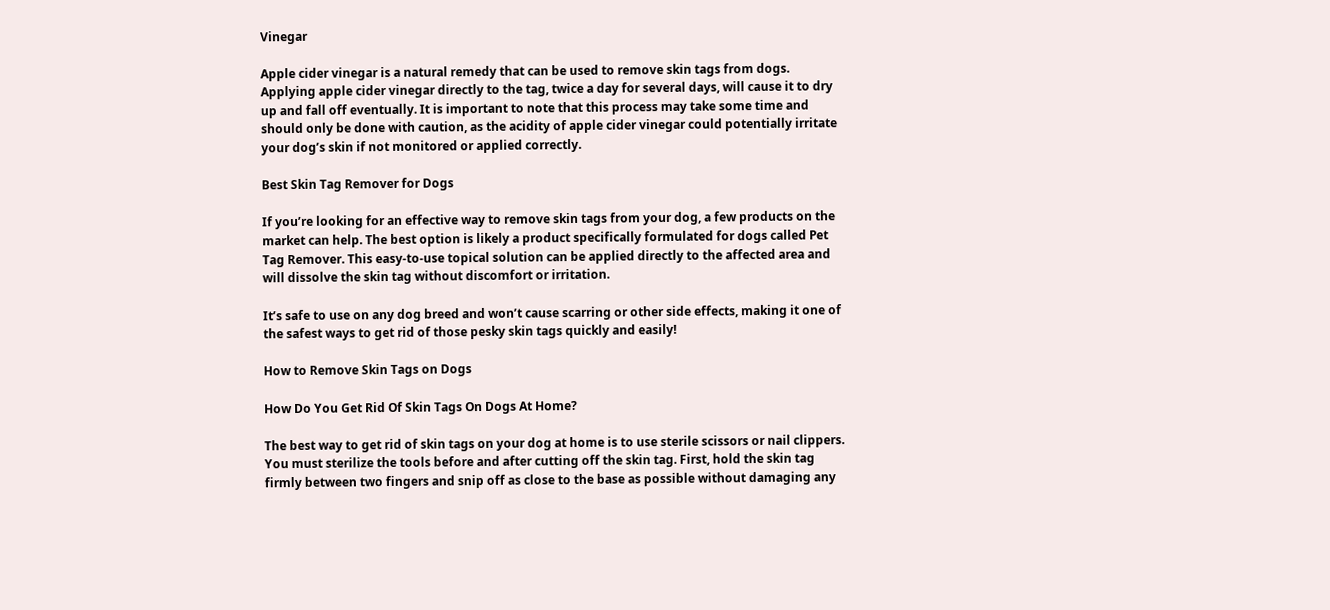Vinegar

Apple cider vinegar is a natural remedy that can be used to remove skin tags from dogs. Applying apple cider vinegar directly to the tag, twice a day for several days, will cause it to dry up and fall off eventually. It is important to note that this process may take some time and should only be done with caution, as the acidity of apple cider vinegar could potentially irritate your dog’s skin if not monitored or applied correctly.

Best Skin Tag Remover for Dogs

If you’re looking for an effective way to remove skin tags from your dog, a few products on the market can help. The best option is likely a product specifically formulated for dogs called Pet Tag Remover. This easy-to-use topical solution can be applied directly to the affected area and will dissolve the skin tag without discomfort or irritation.

It’s safe to use on any dog breed and won’t cause scarring or other side effects, making it one of the safest ways to get rid of those pesky skin tags quickly and easily!

How to Remove Skin Tags on Dogs

How Do You Get Rid Of Skin Tags On Dogs At Home?

The best way to get rid of skin tags on your dog at home is to use sterile scissors or nail clippers. You must sterilize the tools before and after cutting off the skin tag. First, hold the skin tag firmly between two fingers and snip off as close to the base as possible without damaging any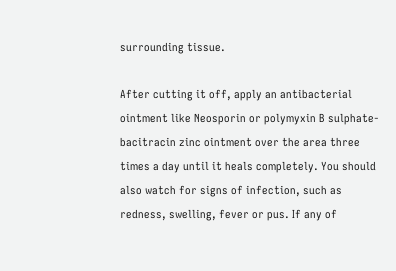surrounding tissue.

After cutting it off, apply an antibacterial ointment like Neosporin or polymyxin B sulphate-bacitracin zinc ointment over the area three times a day until it heals completely. You should also watch for signs of infection, such as redness, swelling, fever or pus. If any of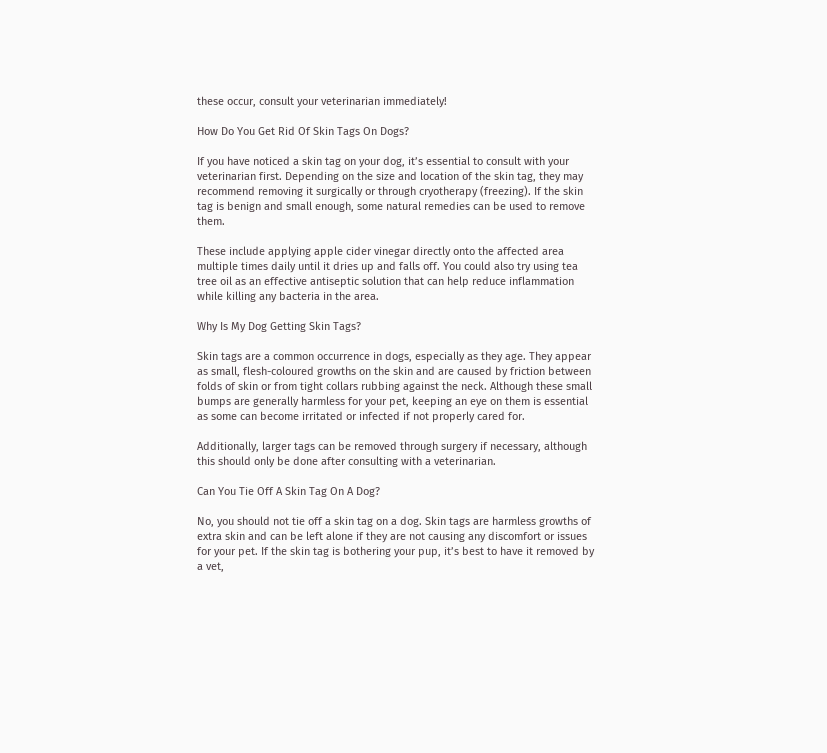these occur, consult your veterinarian immediately!

How Do You Get Rid Of Skin Tags On Dogs?

If you have noticed a skin tag on your dog, it’s essential to consult with your veterinarian first. Depending on the size and location of the skin tag, they may recommend removing it surgically or through cryotherapy (freezing). If the skin tag is benign and small enough, some natural remedies can be used to remove them.

These include applying apple cider vinegar directly onto the affected area multiple times daily until it dries up and falls off. You could also try using tea tree oil as an effective antiseptic solution that can help reduce inflammation while killing any bacteria in the area.

Why Is My Dog Getting Skin Tags?

Skin tags are a common occurrence in dogs, especially as they age. They appear as small, flesh-coloured growths on the skin and are caused by friction between folds of skin or from tight collars rubbing against the neck. Although these small bumps are generally harmless for your pet, keeping an eye on them is essential as some can become irritated or infected if not properly cared for.

Additionally, larger tags can be removed through surgery if necessary, although this should only be done after consulting with a veterinarian.

Can You Tie Off A Skin Tag On A Dog?

No, you should not tie off a skin tag on a dog. Skin tags are harmless growths of extra skin and can be left alone if they are not causing any discomfort or issues for your pet. If the skin tag is bothering your pup, it’s best to have it removed by a vet,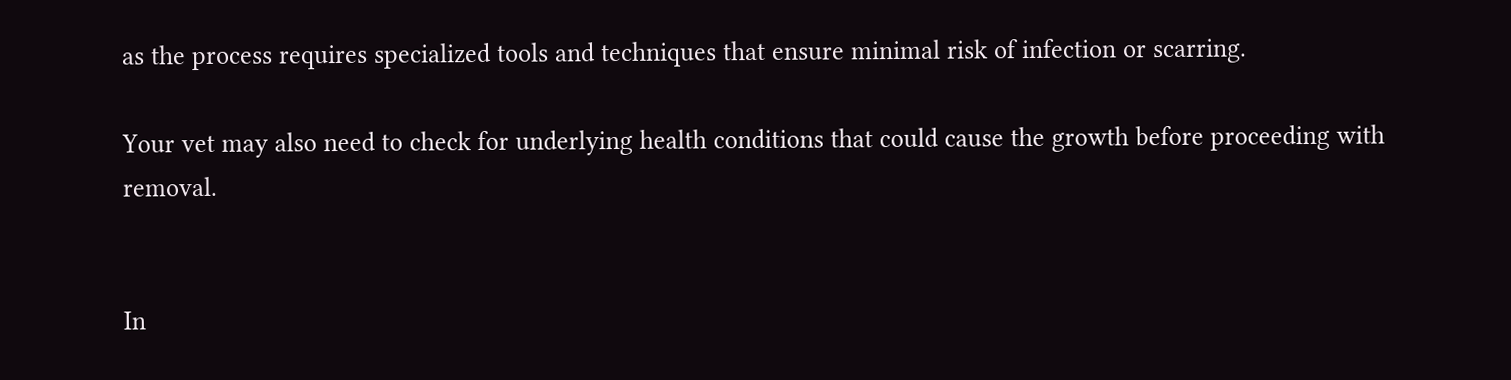as the process requires specialized tools and techniques that ensure minimal risk of infection or scarring.

Your vet may also need to check for underlying health conditions that could cause the growth before proceeding with removal.


In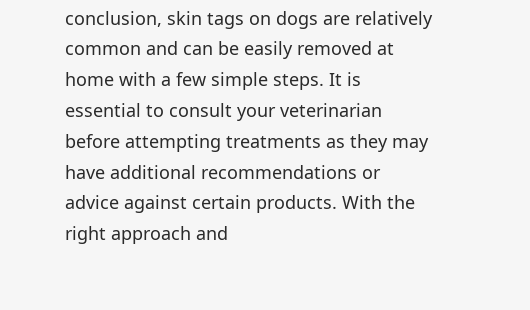conclusion, skin tags on dogs are relatively common and can be easily removed at home with a few simple steps. It is essential to consult your veterinarian before attempting treatments as they may have additional recommendations or advice against certain products. With the right approach and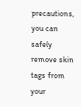precautions, you can safely remove skin tags from your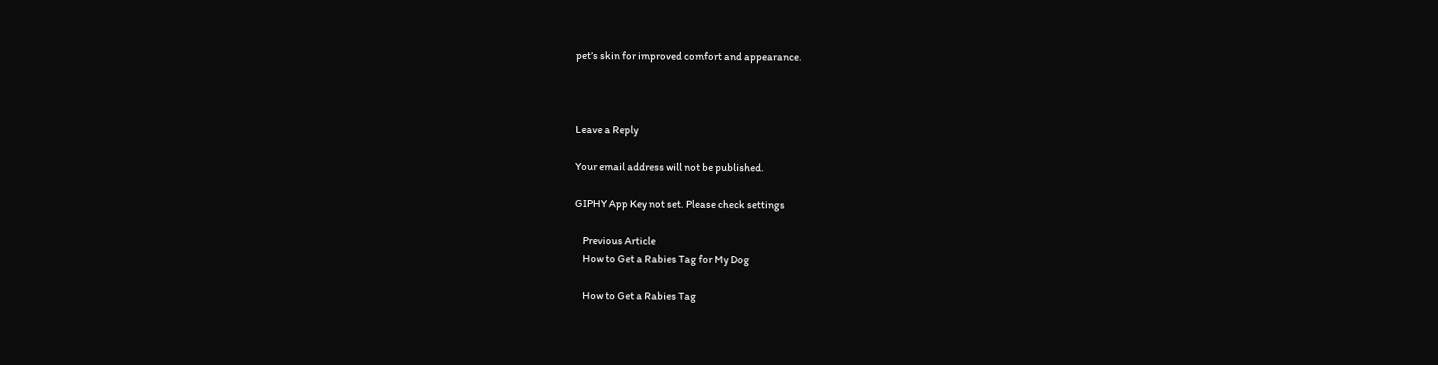pet’s skin for improved comfort and appearance.



Leave a Reply

Your email address will not be published.

GIPHY App Key not set. Please check settings

    Previous Article
    How to Get a Rabies Tag for My Dog

    How to Get a Rabies Tag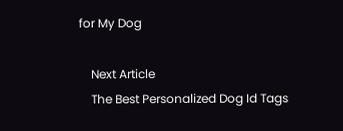for My Dog

    Next Article
    The Best Personalized Dog Id Tags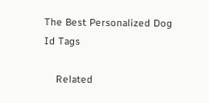The Best Personalized Dog Id Tags

    Related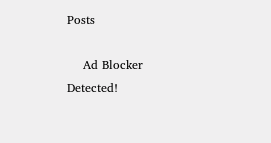Posts

    Ad Blocker Detected!